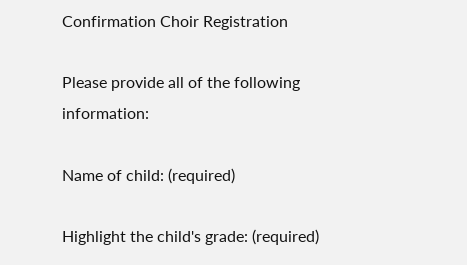Confirmation Choir Registration

Please provide all of the following information:

Name of child: (required)

Highlight the child's grade: (required)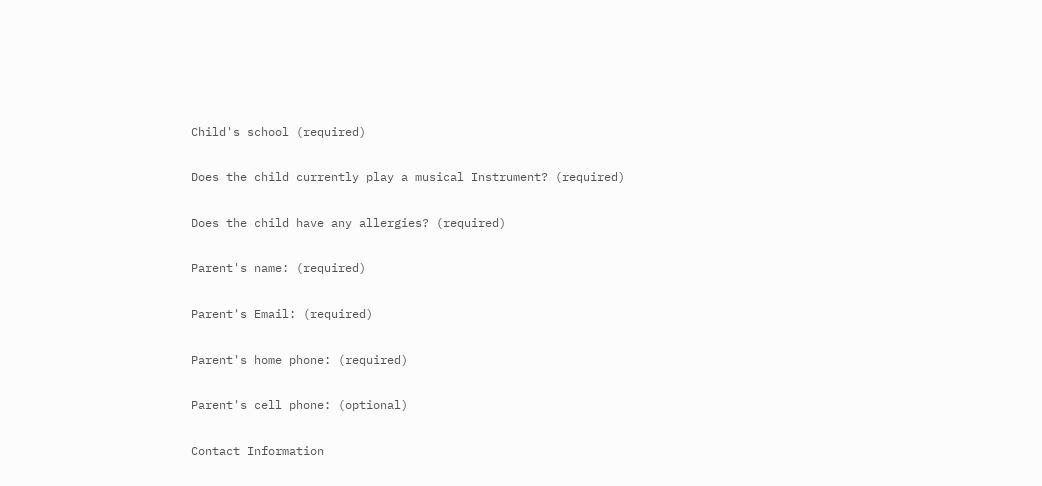Child's school (required)

Does the child currently play a musical Instrument? (required)

Does the child have any allergies? (required)

Parent's name: (required)

Parent's Email: (required)

Parent's home phone: (required)

Parent's cell phone: (optional)

Contact Information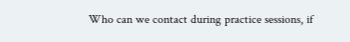Who can we contact during practice sessions, if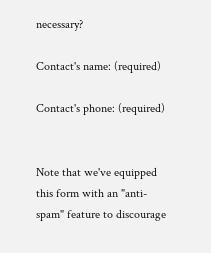necessary?

Contact's name: (required)

Contact's phone: (required)


Note that we've equipped this form with an "anti-spam" feature to discourage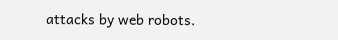attacks by web robots.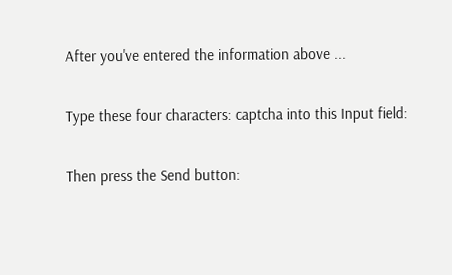After you've entered the information above ...

Type these four characters: captcha into this Input field:

Then press the Send button: